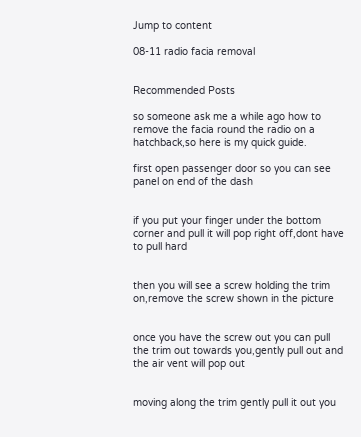Jump to content

08-11 radio facia removal


Recommended Posts

so someone ask me a while ago how to remove the facia round the radio on a hatchback,so here is my quick guide.

first open passenger door so you can see panel on end of the dash


if you put your finger under the bottom corner and pull it will pop right off,dont have to pull hard


then you will see a screw holding the trim on,remove the screw shown in the picture


once you have the screw out you can pull the trim out towards you,gently pull out and the air vent will pop out


moving along the trim gently pull it out you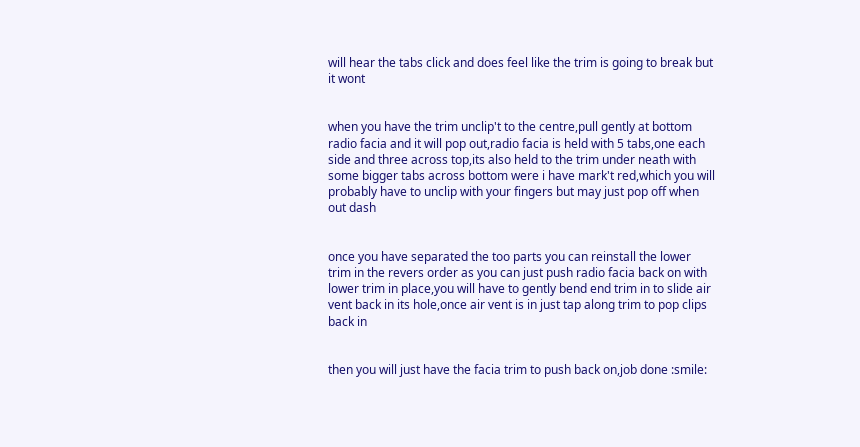will hear the tabs click and does feel like the trim is going to break but it wont


when you have the trim unclip't to the centre,pull gently at bottom radio facia and it will pop out,radio facia is held with 5 tabs,one each side and three across top,its also held to the trim under neath with some bigger tabs across bottom were i have mark't red,which you will probably have to unclip with your fingers but may just pop off when out dash


once you have separated the too parts you can reinstall the lower trim in the revers order as you can just push radio facia back on with lower trim in place,you will have to gently bend end trim in to slide air vent back in its hole,once air vent is in just tap along trim to pop clips back in


then you will just have the facia trim to push back on,job done :smile: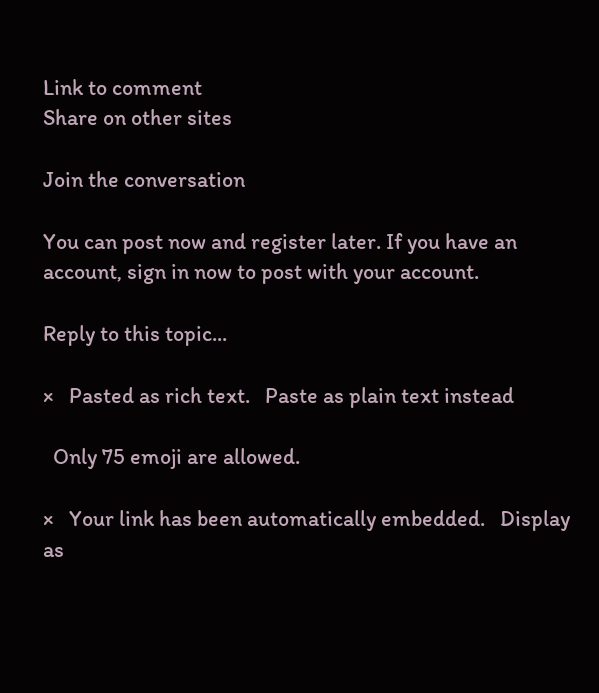Link to comment
Share on other sites

Join the conversation

You can post now and register later. If you have an account, sign in now to post with your account.

Reply to this topic...

×   Pasted as rich text.   Paste as plain text instead

  Only 75 emoji are allowed.

×   Your link has been automatically embedded.   Display as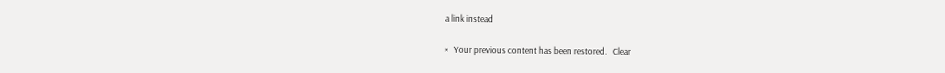a link instead

×   Your previous content has been restored.   Clear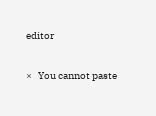editor

×   You cannot paste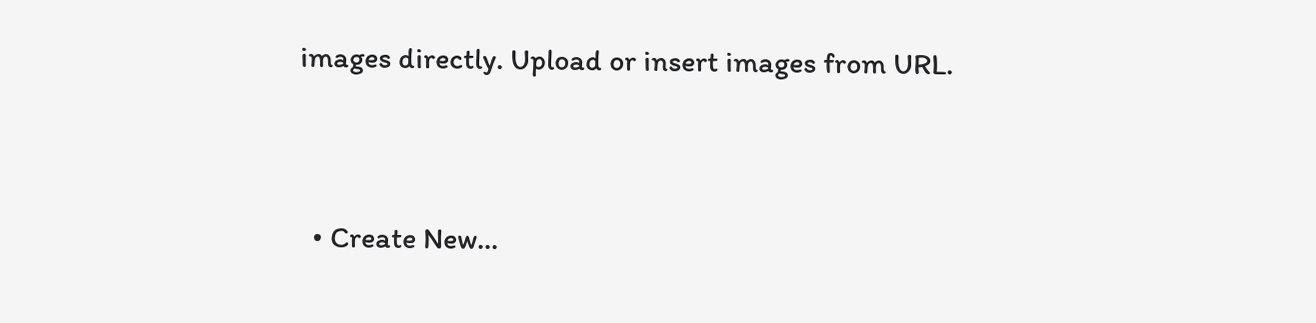images directly. Upload or insert images from URL.


  • Create New...